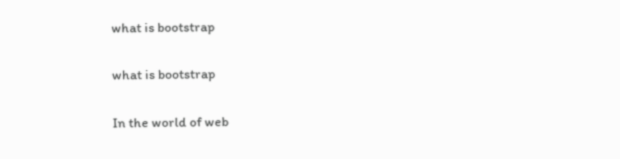what is bootstrap

what is bootstrap

In the world of web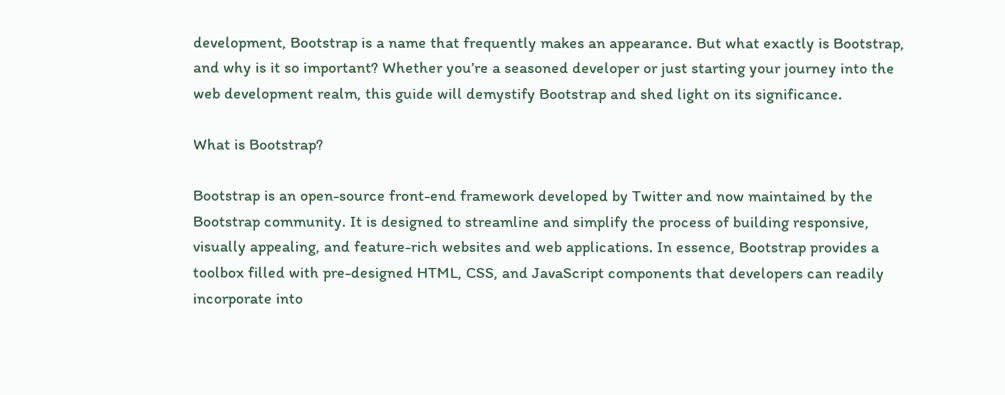development, Bootstrap is a name that frequently makes an appearance. But what exactly is Bootstrap, and why is it so important? Whether you’re a seasoned developer or just starting your journey into the web development realm, this guide will demystify Bootstrap and shed light on its significance.

What is Bootstrap?

Bootstrap is an open-source front-end framework developed by Twitter and now maintained by the Bootstrap community. It is designed to streamline and simplify the process of building responsive, visually appealing, and feature-rich websites and web applications. In essence, Bootstrap provides a toolbox filled with pre-designed HTML, CSS, and JavaScript components that developers can readily incorporate into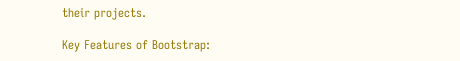their projects.

Key Features of Bootstrap: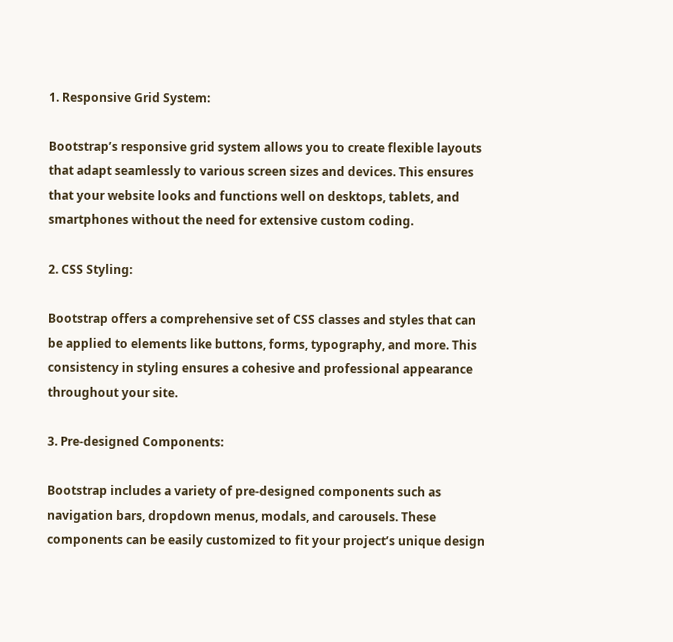1. Responsive Grid System:

Bootstrap’s responsive grid system allows you to create flexible layouts that adapt seamlessly to various screen sizes and devices. This ensures that your website looks and functions well on desktops, tablets, and smartphones without the need for extensive custom coding.

2. CSS Styling:

Bootstrap offers a comprehensive set of CSS classes and styles that can be applied to elements like buttons, forms, typography, and more. This consistency in styling ensures a cohesive and professional appearance throughout your site.

3. Pre-designed Components:

Bootstrap includes a variety of pre-designed components such as navigation bars, dropdown menus, modals, and carousels. These components can be easily customized to fit your project’s unique design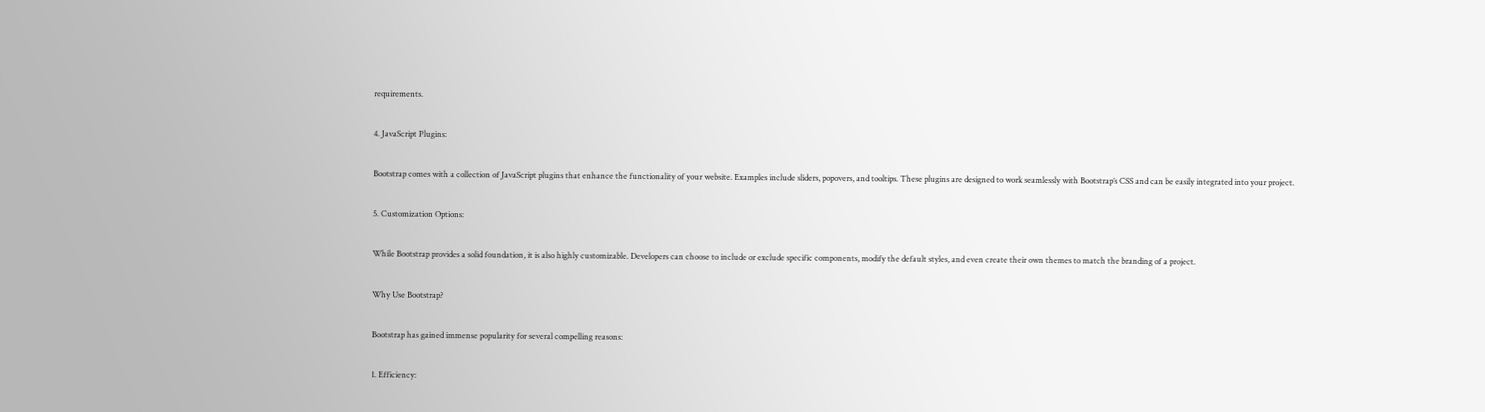requirements.

4. JavaScript Plugins:

Bootstrap comes with a collection of JavaScript plugins that enhance the functionality of your website. Examples include sliders, popovers, and tooltips. These plugins are designed to work seamlessly with Bootstrap’s CSS and can be easily integrated into your project.

5. Customization Options:

While Bootstrap provides a solid foundation, it is also highly customizable. Developers can choose to include or exclude specific components, modify the default styles, and even create their own themes to match the branding of a project.

Why Use Bootstrap?

Bootstrap has gained immense popularity for several compelling reasons:

1. Efficiency: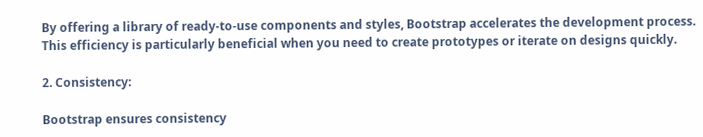By offering a library of ready-to-use components and styles, Bootstrap accelerates the development process. This efficiency is particularly beneficial when you need to create prototypes or iterate on designs quickly.

2. Consistency:

Bootstrap ensures consistency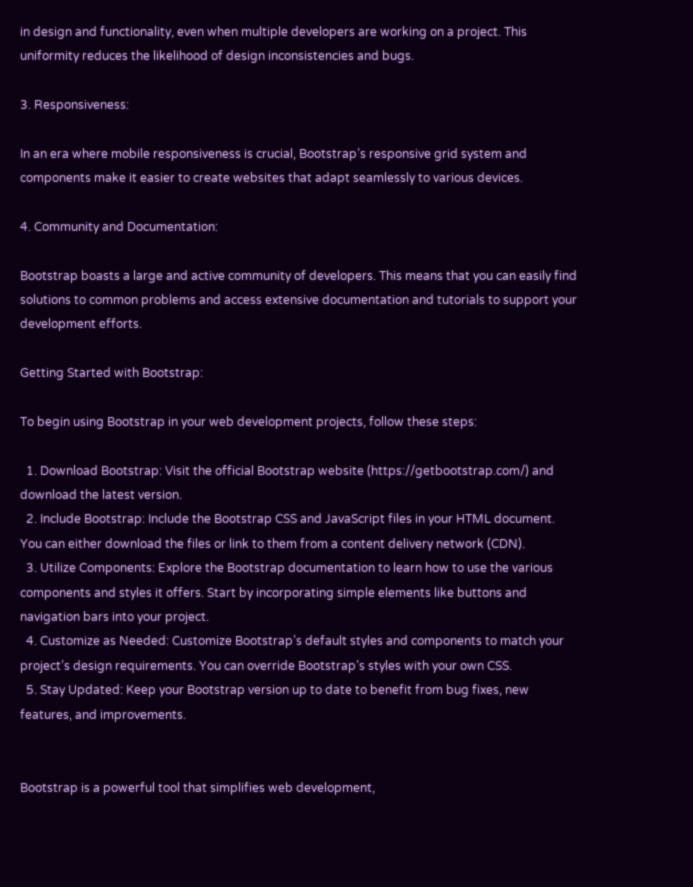in design and functionality, even when multiple developers are working on a project. This uniformity reduces the likelihood of design inconsistencies and bugs.

3. Responsiveness:

In an era where mobile responsiveness is crucial, Bootstrap’s responsive grid system and components make it easier to create websites that adapt seamlessly to various devices.

4. Community and Documentation:

Bootstrap boasts a large and active community of developers. This means that you can easily find solutions to common problems and access extensive documentation and tutorials to support your development efforts.

Getting Started with Bootstrap:

To begin using Bootstrap in your web development projects, follow these steps:

  1. Download Bootstrap: Visit the official Bootstrap website (https://getbootstrap.com/) and download the latest version.
  2. Include Bootstrap: Include the Bootstrap CSS and JavaScript files in your HTML document. You can either download the files or link to them from a content delivery network (CDN).
  3. Utilize Components: Explore the Bootstrap documentation to learn how to use the various components and styles it offers. Start by incorporating simple elements like buttons and navigation bars into your project.
  4. Customize as Needed: Customize Bootstrap’s default styles and components to match your project’s design requirements. You can override Bootstrap’s styles with your own CSS.
  5. Stay Updated: Keep your Bootstrap version up to date to benefit from bug fixes, new features, and improvements.


Bootstrap is a powerful tool that simplifies web development,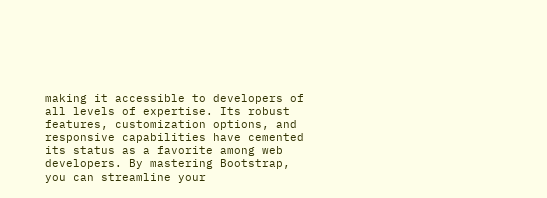making it accessible to developers of all levels of expertise. Its robust features, customization options, and responsive capabilities have cemented its status as a favorite among web developers. By mastering Bootstrap, you can streamline your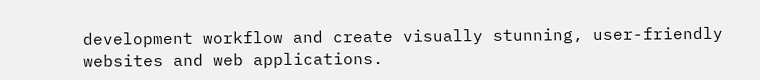development workflow and create visually stunning, user-friendly websites and web applications.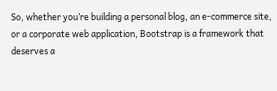So, whether you’re building a personal blog, an e-commerce site, or a corporate web application, Bootstrap is a framework that deserves a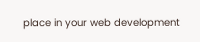place in your web development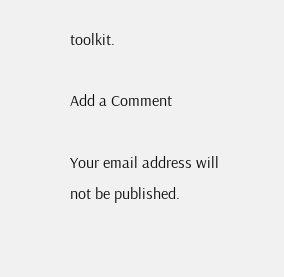toolkit.

Add a Comment

Your email address will not be published.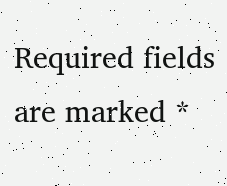Required fields are marked *